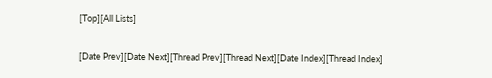[Top][All Lists]

[Date Prev][Date Next][Thread Prev][Thread Next][Date Index][Thread Index]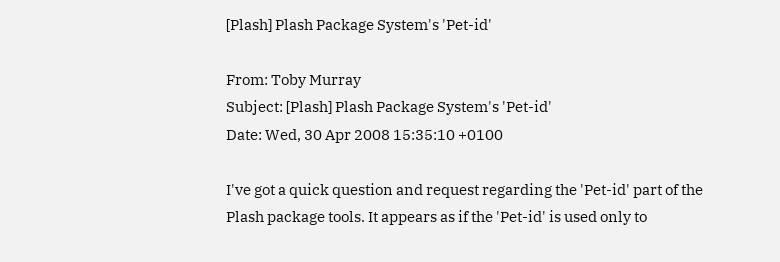[Plash] Plash Package System's 'Pet-id'

From: Toby Murray
Subject: [Plash] Plash Package System's 'Pet-id'
Date: Wed, 30 Apr 2008 15:35:10 +0100

I've got a quick question and request regarding the 'Pet-id' part of the
Plash package tools. It appears as if the 'Pet-id' is used only to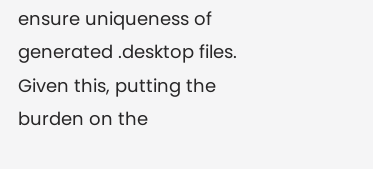ensure uniqueness of generated .desktop files. Given this, putting the
burden on the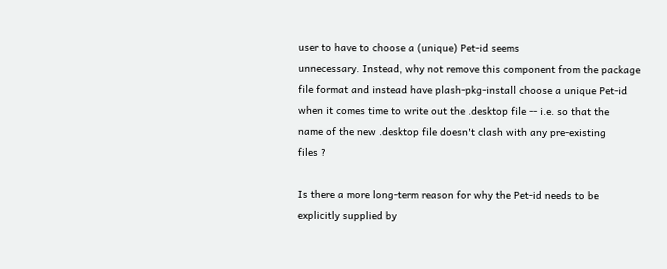user to have to choose a (unique) Pet-id seems
unnecessary. Instead, why not remove this component from the package
file format and instead have plash-pkg-install choose a unique Pet-id
when it comes time to write out the .desktop file -- i.e. so that the
name of the new .desktop file doesn't clash with any pre-existing
files ?

Is there a more long-term reason for why the Pet-id needs to be
explicitly supplied by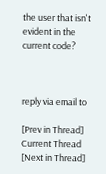the user that isn't evident in the current code?



reply via email to

[Prev in Thread] Current Thread [Next in Thread]